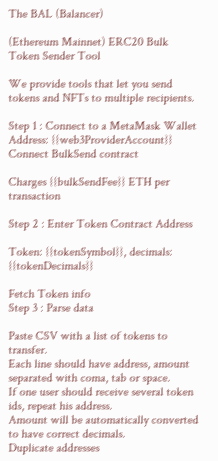The BAL (Balancer)

(Ethereum Mainnet) ERC20 Bulk Token Sender Tool

We provide tools that let you send tokens and NFTs to multiple recipients.

Step 1 : Connect to a MetaMask Wallet Address: {{web3ProviderAccount}} Connect BulkSend contract

Charges {{bulkSendFee}} ETH per transaction

Step 2 : Enter Token Contract Address

Token: {{tokenSymbol}}, decimals: {{tokenDecimals}}

Fetch Token info
Step 3 : Parse data

Paste CSV with a list of tokens to transfer.
Each line should have address, amount separated with coma, tab or space.
If one user should receive several token ids, repeat his address.
Amount will be automatically converted to have correct decimals.
Duplicate addresses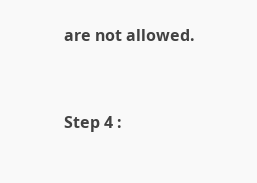are not allowed.


Step 4 :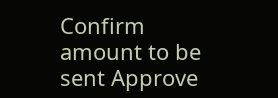Confirm amount to be sent Approve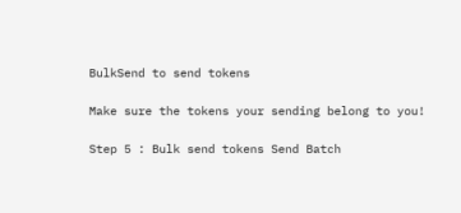BulkSend to send tokens

Make sure the tokens your sending belong to you!

Step 5 : Bulk send tokens Send Batch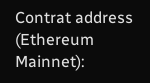Contrat address (Ethereum Mainnet):